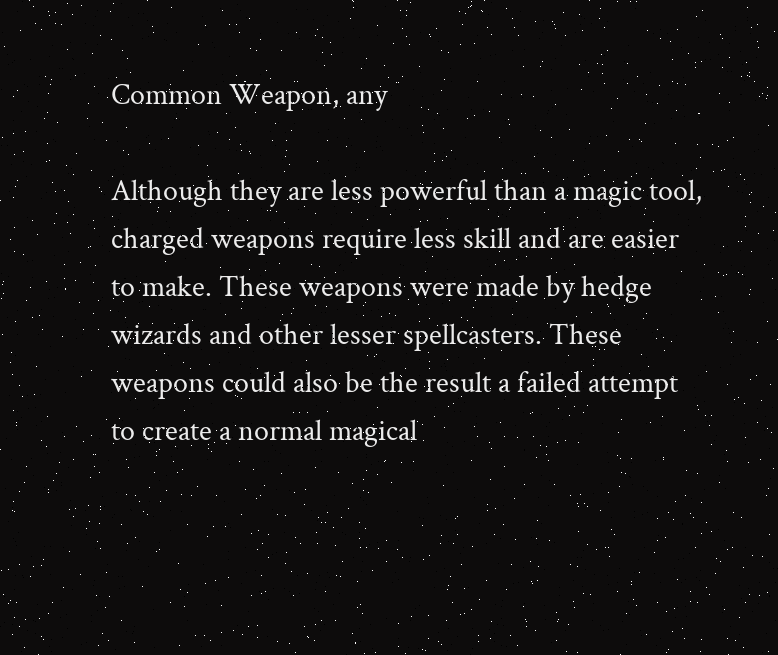Common Weapon, any

Although they are less powerful than a magic tool, charged weapons require less skill and are easier to make. These weapons were made by hedge wizards and other lesser spellcasters. These weapons could also be the result a failed attempt to create a normal magical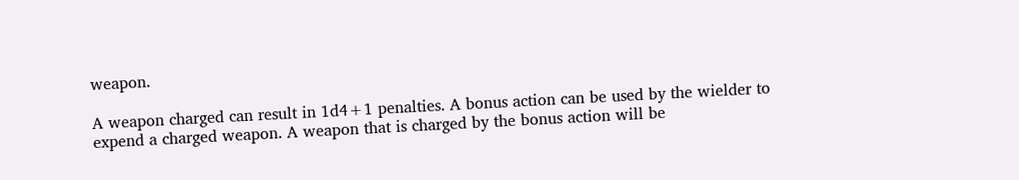weapon.

A weapon charged can result in 1d4+1 penalties. A bonus action can be used by the wielder to expend a charged weapon. A weapon that is charged by the bonus action will be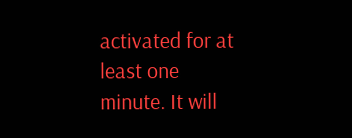activated for at least one minute. It will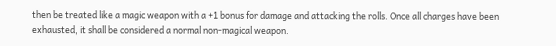then be treated like a magic weapon with a +1 bonus for damage and attacking the rolls. Once all charges have been exhausted, it shall be considered a normal non-magical weapon.